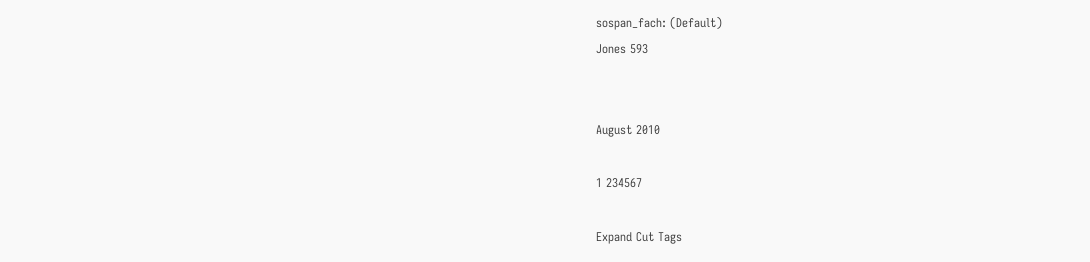sospan_fach: (Default)
Jones 593


August 2010

1 234567

Expand Cut Tags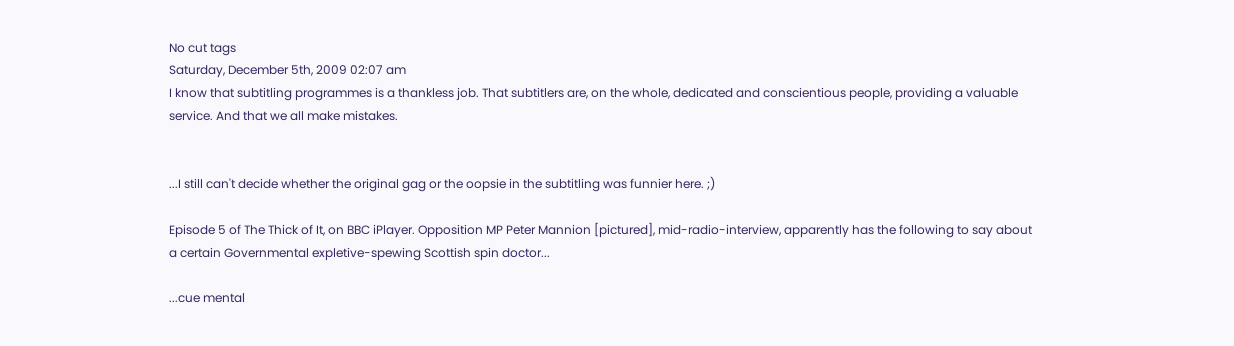No cut tags
Saturday, December 5th, 2009 02:07 am
I know that subtitling programmes is a thankless job. That subtitlers are, on the whole, dedicated and conscientious people, providing a valuable service. And that we all make mistakes.


...I still can't decide whether the original gag or the oopsie in the subtitling was funnier here. ;)

Episode 5 of The Thick of It, on BBC iPlayer. Opposition MP Peter Mannion [pictured], mid-radio-interview, apparently has the following to say about a certain Governmental expletive-spewing Scottish spin doctor...

...cue mental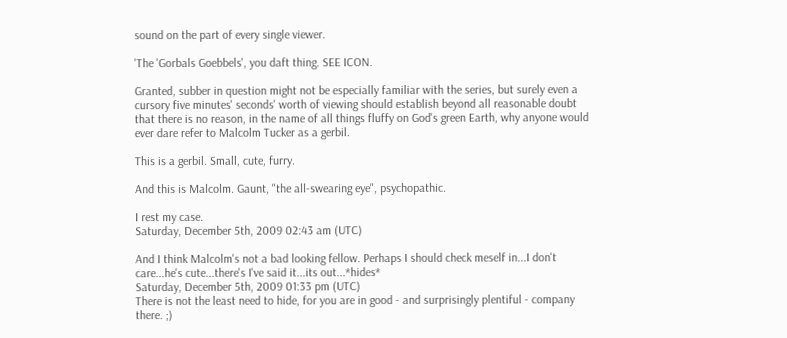sound on the part of every single viewer.

'The 'Gorbals Goebbels', you daft thing. SEE ICON.

Granted, subber in question might not be especially familiar with the series, but surely even a cursory five minutes' seconds' worth of viewing should establish beyond all reasonable doubt that there is no reason, in the name of all things fluffy on God's green Earth, why anyone would ever dare refer to Malcolm Tucker as a gerbil.

This is a gerbil. Small, cute, furry.

And this is Malcolm. Gaunt, "the all-swearing eye", psychopathic.

I rest my case.
Saturday, December 5th, 2009 02:43 am (UTC)

And I think Malcolm's not a bad looking fellow. Perhaps I should check meself in...I don't care...he's cute...there's I've said it...its out...*hides*
Saturday, December 5th, 2009 01:33 pm (UTC)
There is not the least need to hide, for you are in good - and surprisingly plentiful - company there. ;)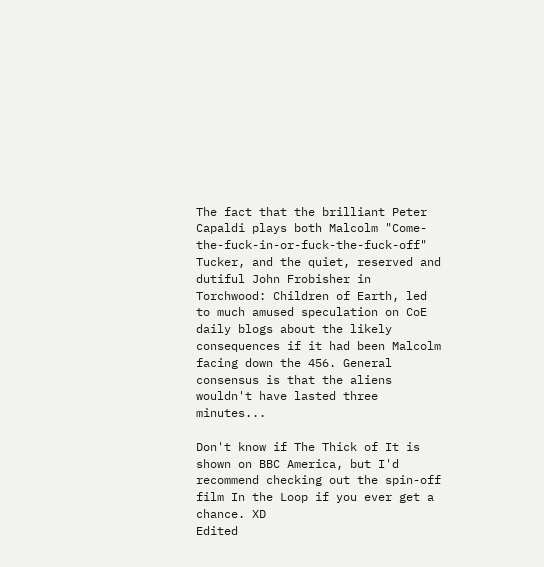The fact that the brilliant Peter Capaldi plays both Malcolm "Come-the-fuck-in-or-fuck-the-fuck-off" Tucker, and the quiet, reserved and dutiful John Frobisher in Torchwood: Children of Earth, led to much amused speculation on CoE daily blogs about the likely consequences if it had been Malcolm facing down the 456. General consensus is that the aliens wouldn't have lasted three minutes...

Don't know if The Thick of It is shown on BBC America, but I'd recommend checking out the spin-off film In the Loop if you ever get a chance. XD
Edited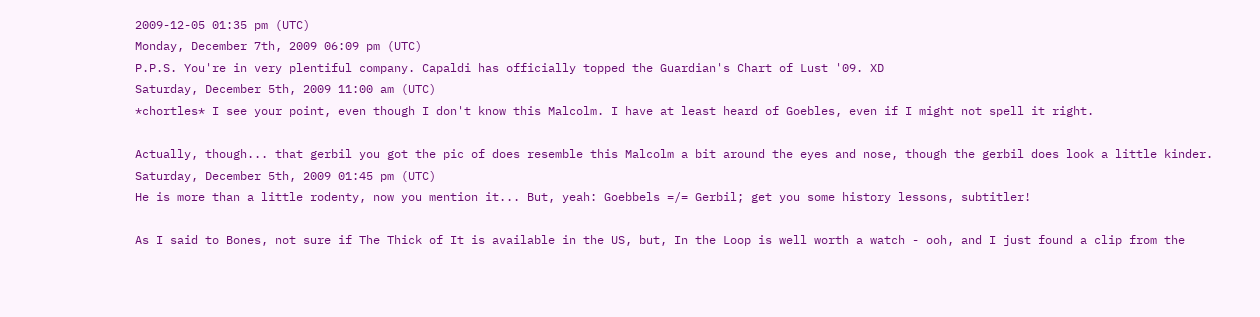2009-12-05 01:35 pm (UTC)
Monday, December 7th, 2009 06:09 pm (UTC)
P.P.S. You're in very plentiful company. Capaldi has officially topped the Guardian's Chart of Lust '09. XD
Saturday, December 5th, 2009 11:00 am (UTC)
*chortles* I see your point, even though I don't know this Malcolm. I have at least heard of Goebles, even if I might not spell it right.

Actually, though... that gerbil you got the pic of does resemble this Malcolm a bit around the eyes and nose, though the gerbil does look a little kinder.
Saturday, December 5th, 2009 01:45 pm (UTC)
He is more than a little rodenty, now you mention it... But, yeah: Goebbels =/= Gerbil; get you some history lessons, subtitler!

As I said to Bones, not sure if The Thick of It is available in the US, but, In the Loop is well worth a watch - ooh, and I just found a clip from the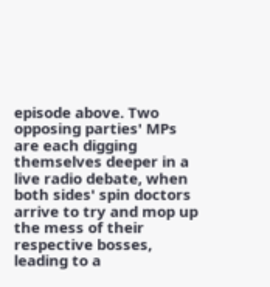episode above. Two opposing parties' MPs are each digging themselves deeper in a live radio debate, when both sides' spin doctors arrive to try and mop up the mess of their respective bosses, leading to a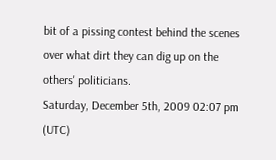bit of a pissing contest behind the scenes over what dirt they can dig up on the others' politicians.
Saturday, December 5th, 2009 02:07 pm (UTC)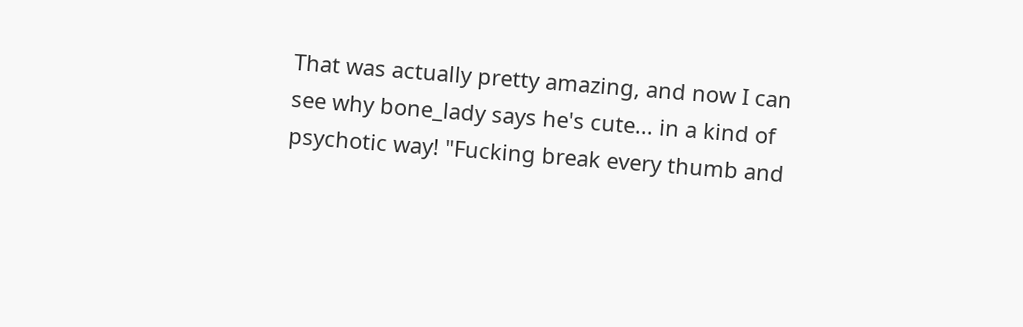That was actually pretty amazing, and now I can see why bone_lady says he's cute... in a kind of psychotic way! "Fucking break every thumb and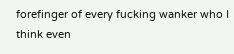forefinger of every fucking wanker who I think even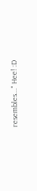resembles..." Hee! :D